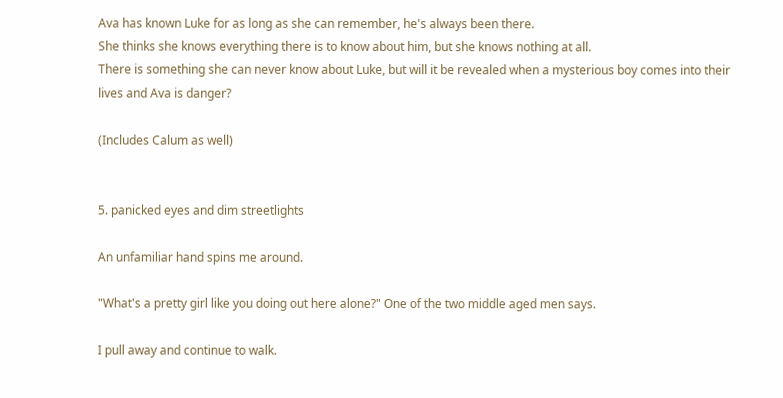Ava has known Luke for as long as she can remember, he's always been there.
She thinks she knows everything there is to know about him, but she knows nothing at all.
There is something she can never know about Luke, but will it be revealed when a mysterious boy comes into their lives and Ava is danger?

(Includes Calum as well)


5. panicked eyes and dim streetlights

An unfamiliar hand spins me around.

"What's a pretty girl like you doing out here alone?" One of the two middle aged men says.

I pull away and continue to walk.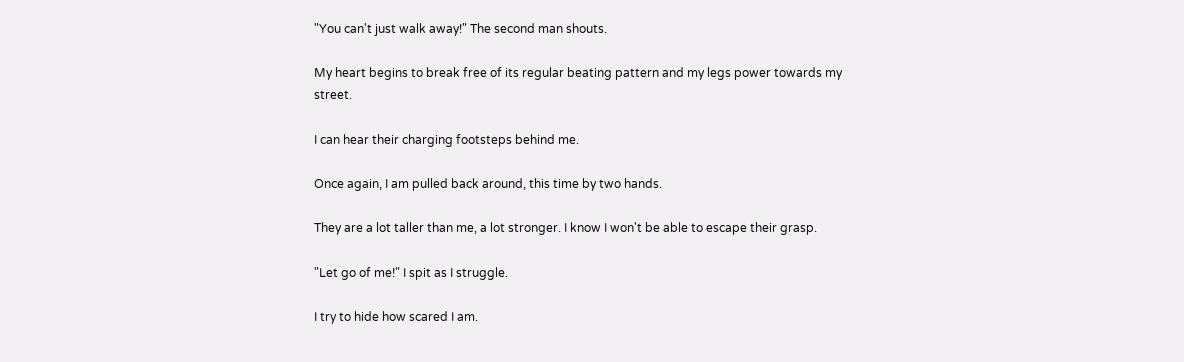"You can't just walk away!" The second man shouts.

My heart begins to break free of its regular beating pattern and my legs power towards my street.

I can hear their charging footsteps behind me.

Once again, I am pulled back around, this time by two hands.

They are a lot taller than me, a lot stronger. I know I won't be able to escape their grasp.

"Let go of me!" I spit as I struggle.

I try to hide how scared I am.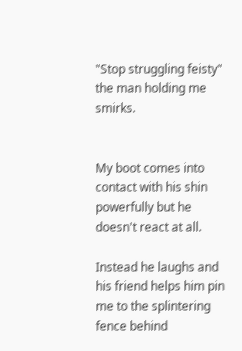"Stop struggling feisty" the man holding me smirks.


My boot comes into contact with his shin powerfully but he doesn't react at all.

Instead he laughs and his friend helps him pin me to the splintering fence behind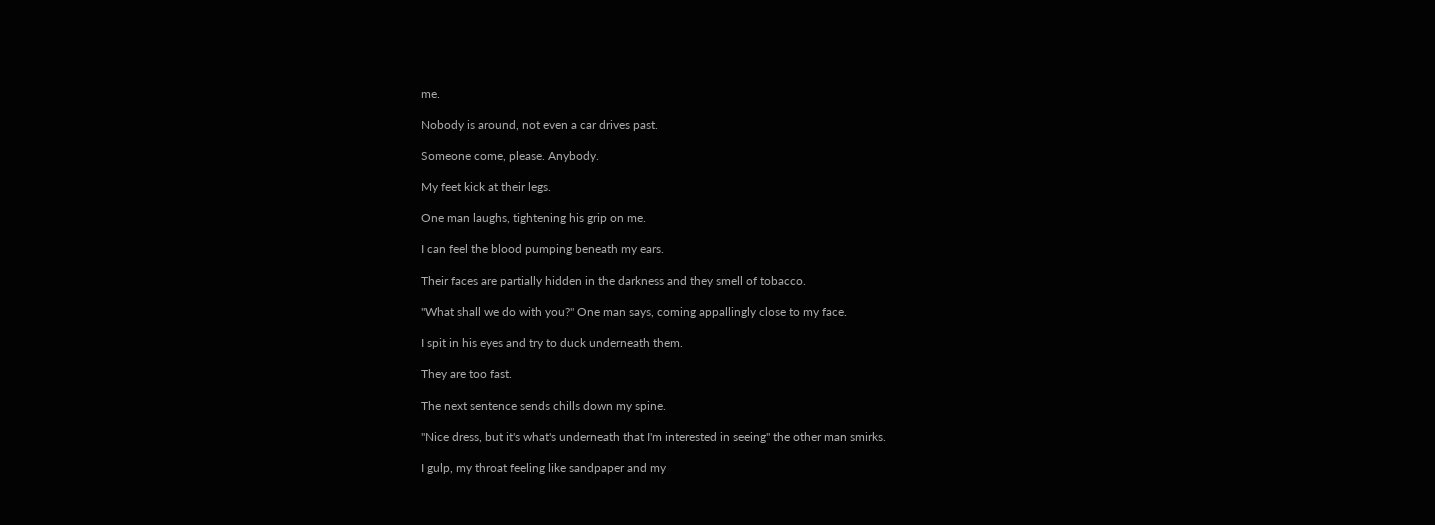me.

Nobody is around, not even a car drives past.

Someone come, please. Anybody.

My feet kick at their legs.

One man laughs, tightening his grip on me.

I can feel the blood pumping beneath my ears.

Their faces are partially hidden in the darkness and they smell of tobacco.

"What shall we do with you?" One man says, coming appallingly close to my face.

I spit in his eyes and try to duck underneath them.

They are too fast.

The next sentence sends chills down my spine.

"Nice dress, but it's what's underneath that I'm interested in seeing" the other man smirks.

I gulp, my throat feeling like sandpaper and my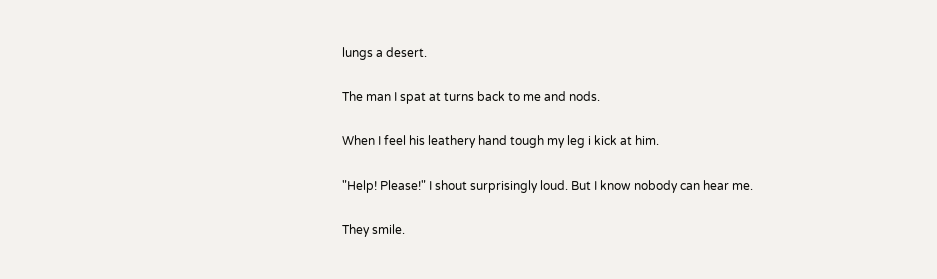lungs a desert.

The man I spat at turns back to me and nods.

When I feel his leathery hand tough my leg i kick at him.

"Help! Please!" I shout surprisingly loud. But I know nobody can hear me.

They smile.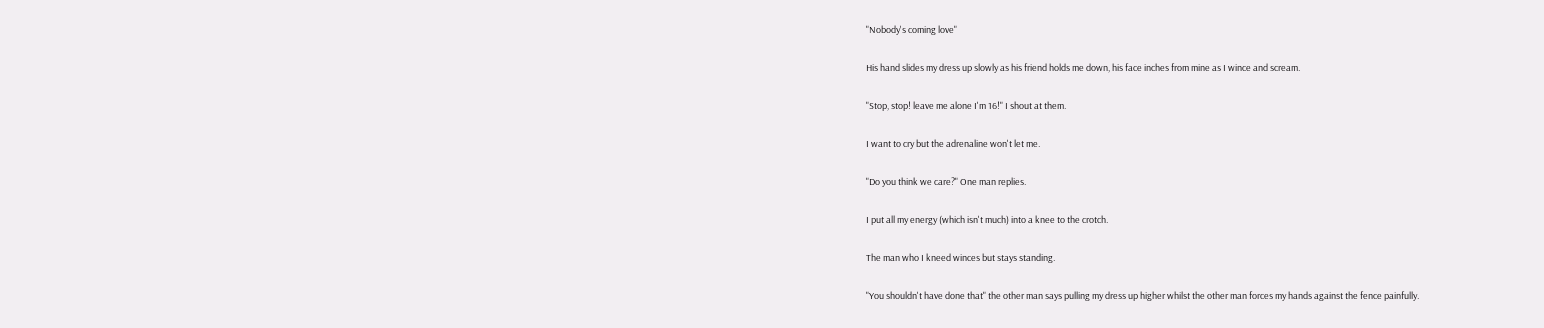"Nobody's coming love"

His hand slides my dress up slowly as his friend holds me down, his face inches from mine as I wince and scream.

"Stop, stop! leave me alone I'm 16!" I shout at them.

I want to cry but the adrenaline won't let me.

"Do you think we care?" One man replies.

I put all my energy (which isn't much) into a knee to the crotch.

The man who I kneed winces but stays standing.

"You shouldn't have done that" the other man says pulling my dress up higher whilst the other man forces my hands against the fence painfully.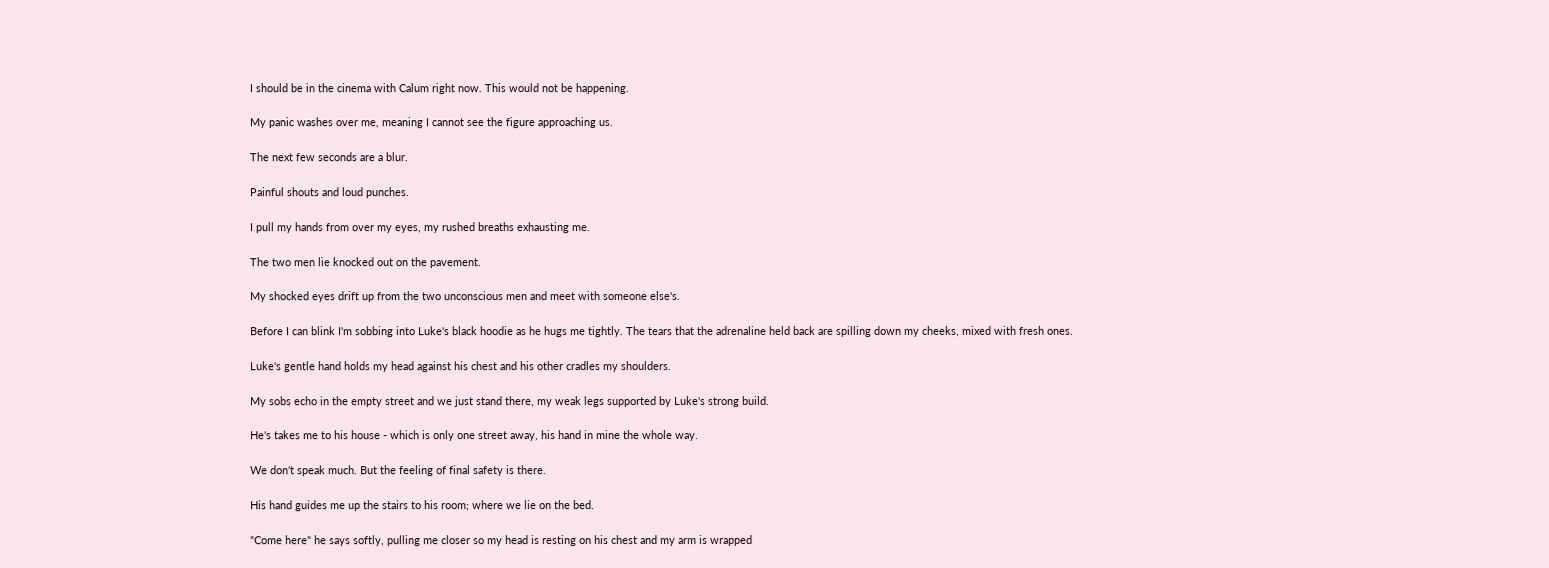I should be in the cinema with Calum right now. This would not be happening.

My panic washes over me, meaning I cannot see the figure approaching us.

The next few seconds are a blur.

Painful shouts and loud punches.

I pull my hands from over my eyes, my rushed breaths exhausting me.

The two men lie knocked out on the pavement.

My shocked eyes drift up from the two unconscious men and meet with someone else's.

Before I can blink I'm sobbing into Luke's black hoodie as he hugs me tightly. The tears that the adrenaline held back are spilling down my cheeks, mixed with fresh ones.

Luke's gentle hand holds my head against his chest and his other cradles my shoulders.

My sobs echo in the empty street and we just stand there, my weak legs supported by Luke's strong build.

He's takes me to his house - which is only one street away, his hand in mine the whole way.

We don't speak much. But the feeling of final safety is there.

His hand guides me up the stairs to his room; where we lie on the bed.

"Come here" he says softly, pulling me closer so my head is resting on his chest and my arm is wrapped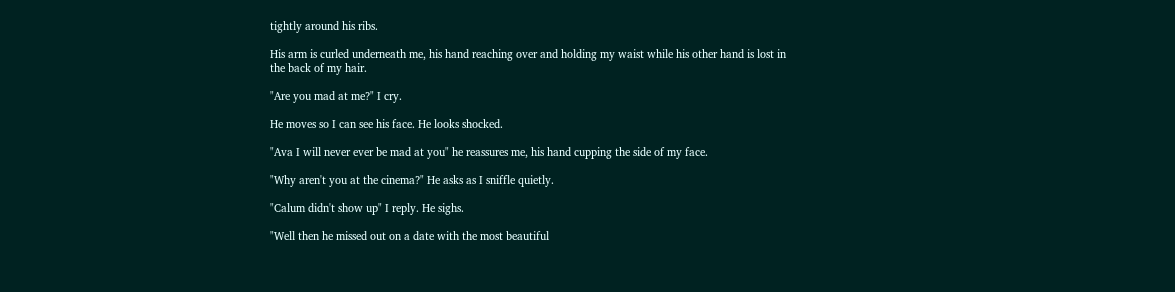tightly around his ribs.

His arm is curled underneath me, his hand reaching over and holding my waist while his other hand is lost in the back of my hair.

"Are you mad at me?" I cry.

He moves so I can see his face. He looks shocked.

"Ava I will never ever be mad at you" he reassures me, his hand cupping the side of my face.

"Why aren't you at the cinema?" He asks as I sniffle quietly.

"Calum didn't show up" I reply. He sighs.

"Well then he missed out on a date with the most beautiful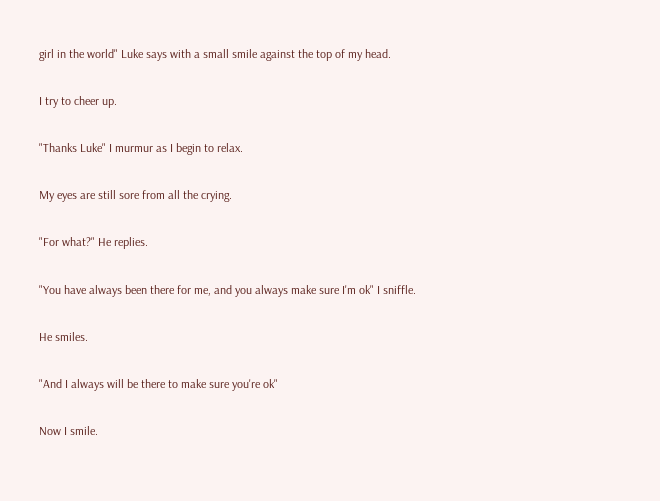girl in the world" Luke says with a small smile against the top of my head.

I try to cheer up.

"Thanks Luke" I murmur as I begin to relax.

My eyes are still sore from all the crying.

"For what?" He replies.

"You have always been there for me, and you always make sure I'm ok" I sniffle.

He smiles.

"And I always will be there to make sure you're ok"

Now I smile.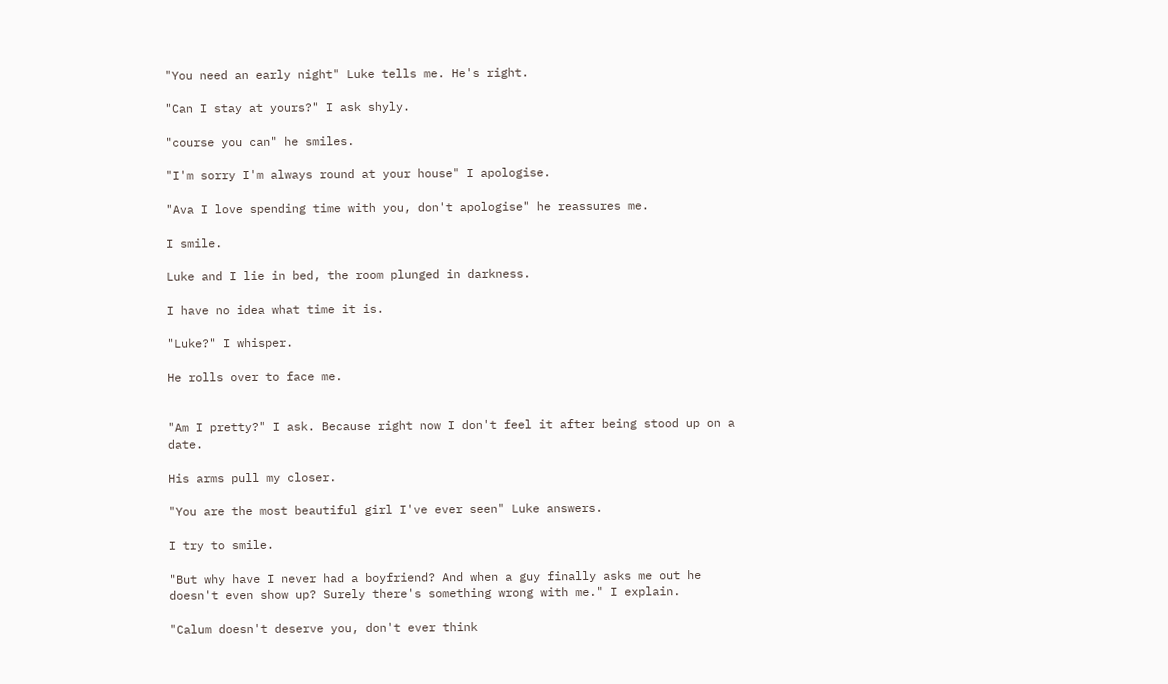"You need an early night" Luke tells me. He's right.

"Can I stay at yours?" I ask shyly.

"course you can" he smiles.

"I'm sorry I'm always round at your house" I apologise.

"Ava I love spending time with you, don't apologise" he reassures me.

I smile.

Luke and I lie in bed, the room plunged in darkness.

I have no idea what time it is.

"Luke?" I whisper.

He rolls over to face me.


"Am I pretty?" I ask. Because right now I don't feel it after being stood up on a date.

His arms pull my closer.

"You are the most beautiful girl I've ever seen" Luke answers.

I try to smile.

"But why have I never had a boyfriend? And when a guy finally asks me out he doesn't even show up? Surely there's something wrong with me." I explain.

"Calum doesn't deserve you, don't ever think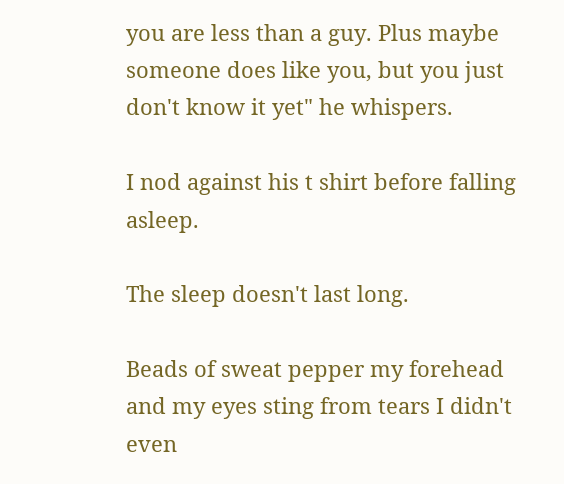you are less than a guy. Plus maybe someone does like you, but you just don't know it yet" he whispers.

I nod against his t shirt before falling asleep.

The sleep doesn't last long.

Beads of sweat pepper my forehead and my eyes sting from tears I didn't even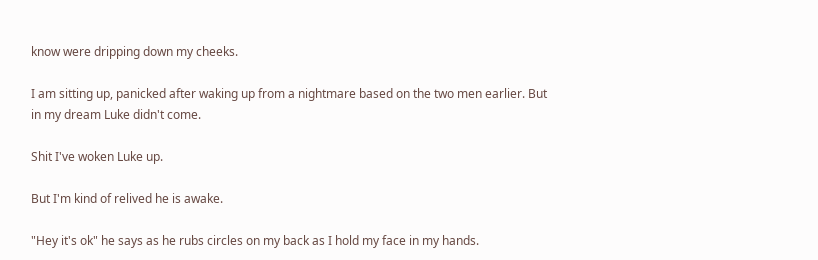know were dripping down my cheeks.

I am sitting up, panicked after waking up from a nightmare based on the two men earlier. But in my dream Luke didn't come.

Shit I've woken Luke up.

But I'm kind of relived he is awake.

"Hey it's ok" he says as he rubs circles on my back as I hold my face in my hands.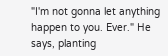"I'm not gonna let anything happen to you. Ever." He says, planting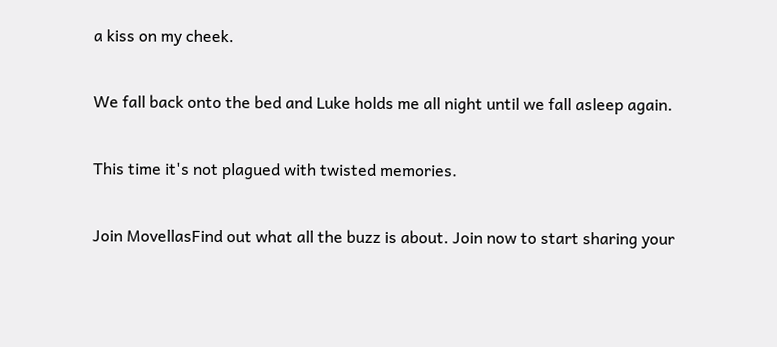a kiss on my cheek.

We fall back onto the bed and Luke holds me all night until we fall asleep again.

This time it's not plagued with twisted memories.

Join MovellasFind out what all the buzz is about. Join now to start sharing your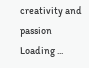creativity and passion
Loading ...